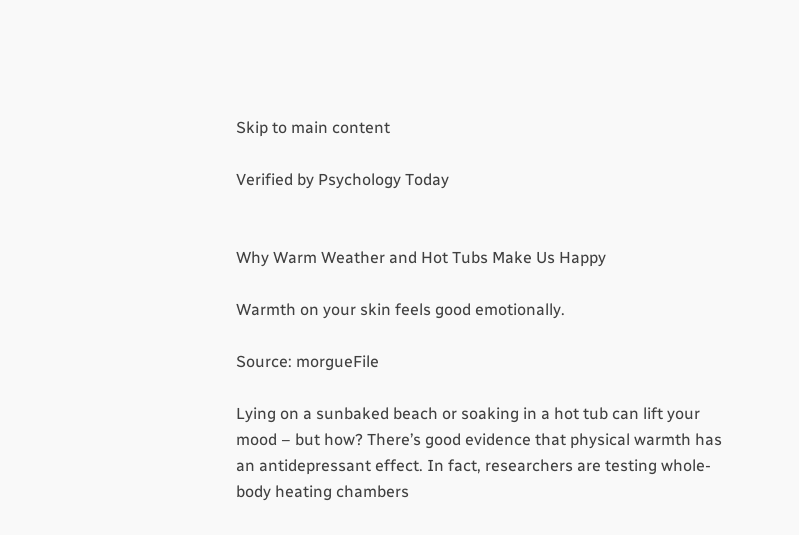Skip to main content

Verified by Psychology Today


Why Warm Weather and Hot Tubs Make Us Happy

Warmth on your skin feels good emotionally.

Source: morgueFile

Lying on a sunbaked beach or soaking in a hot tub can lift your mood – but how? There’s good evidence that physical warmth has an antidepressant effect. In fact, researchers are testing whole-body heating chambers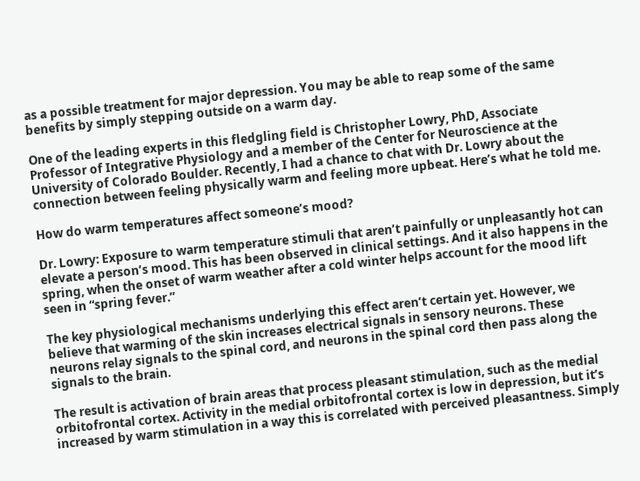as a possible treatment for major depression. You may be able to reap some of the same benefits by simply stepping outside on a warm day.

One of the leading experts in this fledgling field is Christopher Lowry, PhD, Associate Professor of Integrative Physiology and a member of the Center for Neuroscience at the University of Colorado Boulder. Recently, I had a chance to chat with Dr. Lowry about the connection between feeling physically warm and feeling more upbeat. Here’s what he told me.

How do warm temperatures affect someone’s mood?

Dr. Lowry: Exposure to warm temperature stimuli that aren’t painfully or unpleasantly hot can elevate a person’s mood. This has been observed in clinical settings. And it also happens in the spring, when the onset of warm weather after a cold winter helps account for the mood lift seen in “spring fever.”

The key physiological mechanisms underlying this effect aren’t certain yet. However, we believe that warming of the skin increases electrical signals in sensory neurons. These neurons relay signals to the spinal cord, and neurons in the spinal cord then pass along the signals to the brain.

The result is activation of brain areas that process pleasant stimulation, such as the medial orbitofrontal cortex. Activity in the medial orbitofrontal cortex is low in depression, but it’s increased by warm stimulation in a way this is correlated with perceived pleasantness. Simply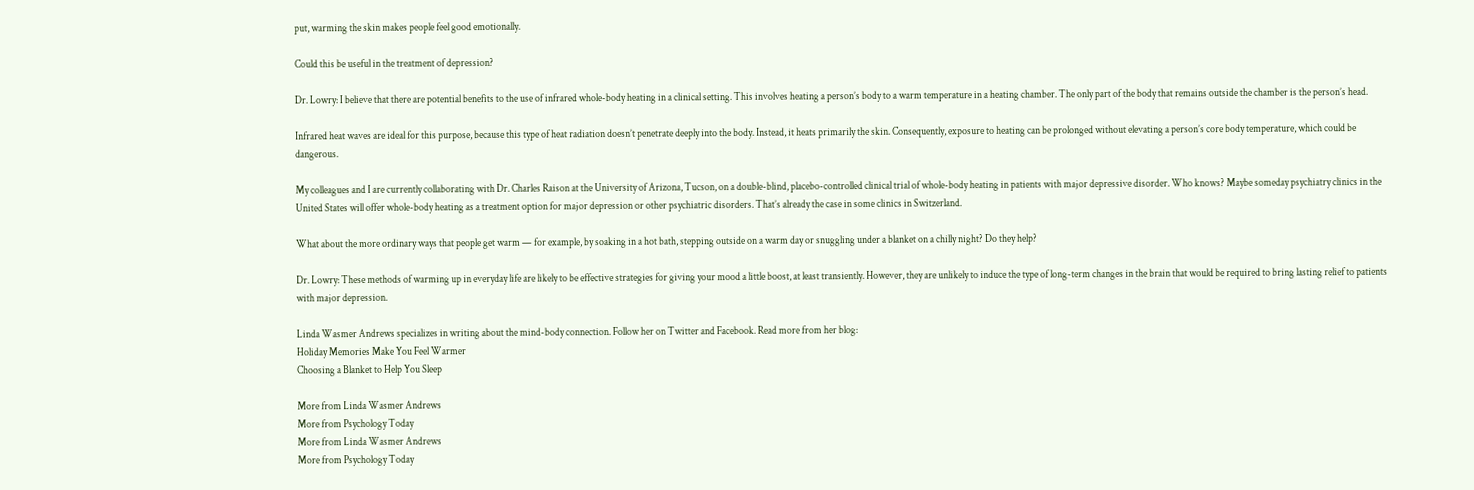put, warming the skin makes people feel good emotionally.

Could this be useful in the treatment of depression?

Dr. Lowry: I believe that there are potential benefits to the use of infrared whole-body heating in a clinical setting. This involves heating a person’s body to a warm temperature in a heating chamber. The only part of the body that remains outside the chamber is the person’s head.

Infrared heat waves are ideal for this purpose, because this type of heat radiation doesn’t penetrate deeply into the body. Instead, it heats primarily the skin. Consequently, exposure to heating can be prolonged without elevating a person’s core body temperature, which could be dangerous.

My colleagues and I are currently collaborating with Dr. Charles Raison at the University of Arizona, Tucson, on a double-blind, placebo-controlled clinical trial of whole-body heating in patients with major depressive disorder. Who knows? Maybe someday psychiatry clinics in the United States will offer whole-body heating as a treatment option for major depression or other psychiatric disorders. That’s already the case in some clinics in Switzerland.

What about the more ordinary ways that people get warm — for example, by soaking in a hot bath, stepping outside on a warm day or snuggling under a blanket on a chilly night? Do they help?

Dr. Lowry: These methods of warming up in everyday life are likely to be effective strategies for giving your mood a little boost, at least transiently. However, they are unlikely to induce the type of long-term changes in the brain that would be required to bring lasting relief to patients with major depression.

Linda Wasmer Andrews specializes in writing about the mind-body connection. Follow her on Twitter and Facebook. Read more from her blog:
Holiday Memories Make You Feel Warmer
Choosing a Blanket to Help You Sleep

More from Linda Wasmer Andrews
More from Psychology Today
More from Linda Wasmer Andrews
More from Psychology Today